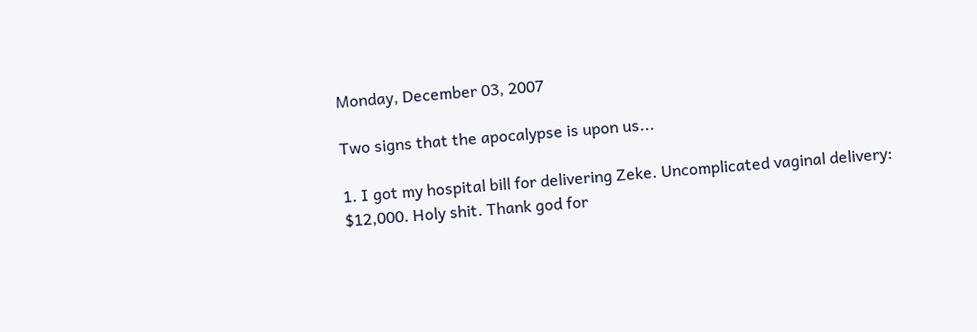Monday, December 03, 2007

Two signs that the apocalypse is upon us...

1. I got my hospital bill for delivering Zeke. Uncomplicated vaginal delivery: $12,000. Holy shit. Thank god for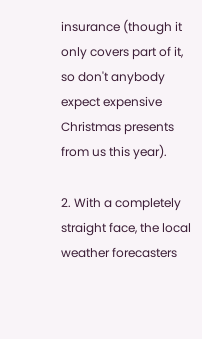insurance (though it only covers part of it, so don't anybody expect expensive Christmas presents from us this year).

2. With a completely straight face, the local weather forecasters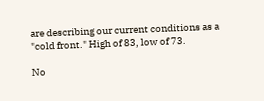are describing our current conditions as a "cold front." High of 83, low of 73.

No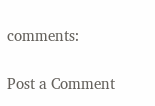comments:

Post a Comment